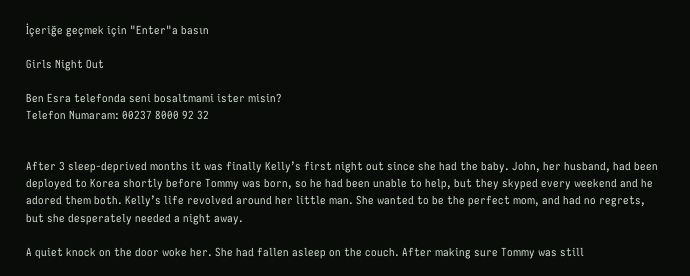İçeriğe geçmek için "Enter"a basın

Girls Night Out

Ben Esra telefonda seni bosaltmami ister misin?
Telefon Numaram: 00237 8000 92 32


After 3 sleep-deprived months it was finally Kelly’s first night out since she had the baby. John, her husband, had been deployed to Korea shortly before Tommy was born, so he had been unable to help, but they skyped every weekend and he adored them both. Kelly’s life revolved around her little man. She wanted to be the perfect mom, and had no regrets, but she desperately needed a night away.

A quiet knock on the door woke her. She had fallen asleep on the couch. After making sure Tommy was still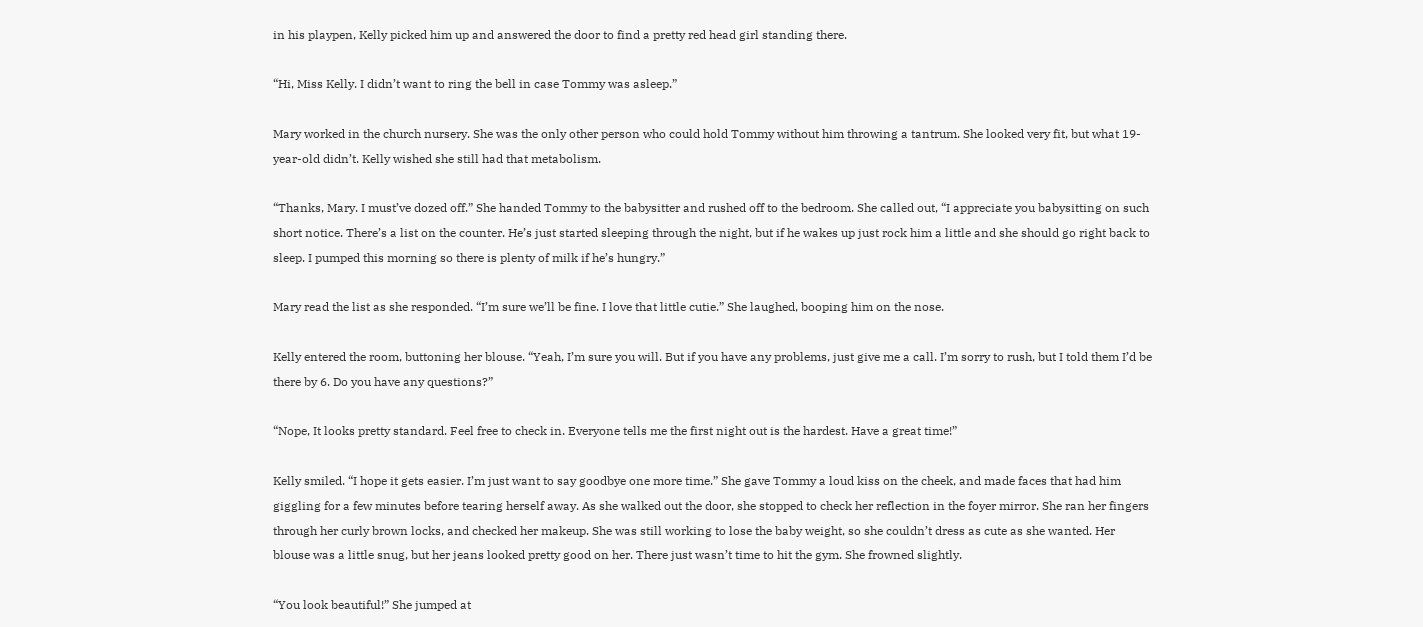in his playpen, Kelly picked him up and answered the door to find a pretty red head girl standing there.

“Hi, Miss Kelly. I didn’t want to ring the bell in case Tommy was asleep.”

Mary worked in the church nursery. She was the only other person who could hold Tommy without him throwing a tantrum. She looked very fit, but what 19-year-old didn’t. Kelly wished she still had that metabolism.

“Thanks, Mary. I must’ve dozed off.” She handed Tommy to the babysitter and rushed off to the bedroom. She called out, “I appreciate you babysitting on such short notice. There’s a list on the counter. He’s just started sleeping through the night, but if he wakes up just rock him a little and she should go right back to sleep. I pumped this morning so there is plenty of milk if he’s hungry.”

Mary read the list as she responded. “I’m sure we’ll be fine. I love that little cutie.” She laughed, booping him on the nose.

Kelly entered the room, buttoning her blouse. “Yeah, I’m sure you will. But if you have any problems, just give me a call. I’m sorry to rush, but I told them I’d be there by 6. Do you have any questions?”

“Nope, It looks pretty standard. Feel free to check in. Everyone tells me the first night out is the hardest. Have a great time!”

Kelly smiled. “I hope it gets easier. I’m just want to say goodbye one more time.” She gave Tommy a loud kiss on the cheek, and made faces that had him giggling for a few minutes before tearing herself away. As she walked out the door, she stopped to check her reflection in the foyer mirror. She ran her fingers through her curly brown locks, and checked her makeup. She was still working to lose the baby weight, so she couldn’t dress as cute as she wanted. Her blouse was a little snug, but her jeans looked pretty good on her. There just wasn’t time to hit the gym. She frowned slightly.

“You look beautiful!” She jumped at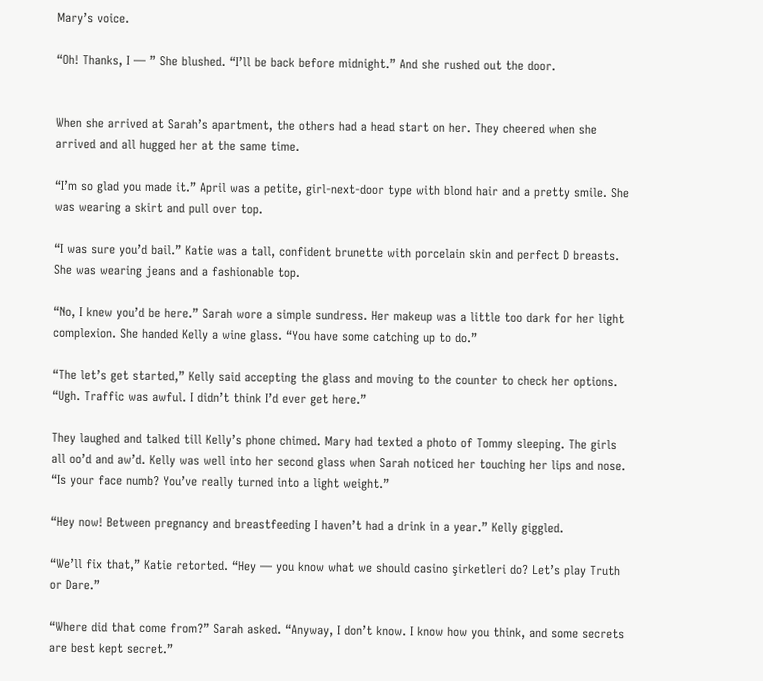Mary’s voice.

“Oh! Thanks, I — ” She blushed. “I’ll be back before midnight.” And she rushed out the door.


When she arrived at Sarah’s apartment, the others had a head start on her. They cheered when she arrived and all hugged her at the same time.

“I’m so glad you made it.” April was a petite, girl-next-door type with blond hair and a pretty smile. She was wearing a skirt and pull over top.

“I was sure you’d bail.” Katie was a tall, confident brunette with porcelain skin and perfect D breasts. She was wearing jeans and a fashionable top.

“No, I knew you’d be here.” Sarah wore a simple sundress. Her makeup was a little too dark for her light complexion. She handed Kelly a wine glass. “You have some catching up to do.”

“The let’s get started,” Kelly said accepting the glass and moving to the counter to check her options. “Ugh. Traffic was awful. I didn’t think I’d ever get here.”

They laughed and talked till Kelly’s phone chimed. Mary had texted a photo of Tommy sleeping. The girls all oo’d and aw’d. Kelly was well into her second glass when Sarah noticed her touching her lips and nose. “Is your face numb? You’ve really turned into a light weight.”

“Hey now! Between pregnancy and breastfeeding I haven’t had a drink in a year.” Kelly giggled.

“We’ll fix that,” Katie retorted. “Hey — you know what we should casino şirketleri do? Let’s play Truth or Dare.”

“Where did that come from?” Sarah asked. “Anyway, I don’t know. I know how you think, and some secrets are best kept secret.”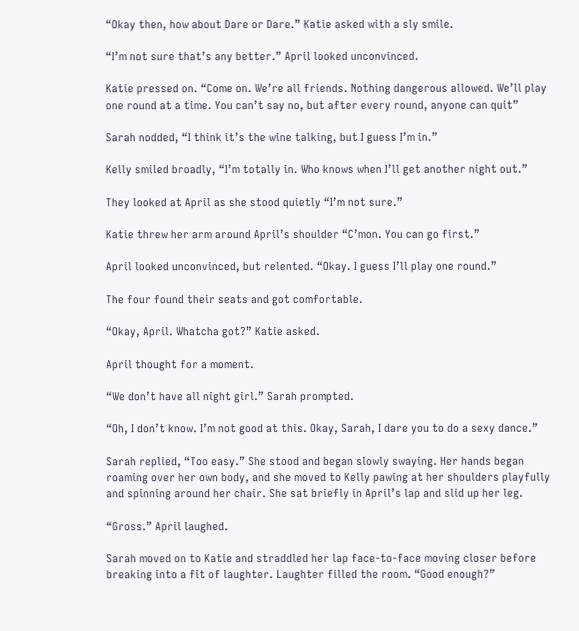“Okay then, how about Dare or Dare.” Katie asked with a sly smile.

“I’m not sure that’s any better.” April looked unconvinced.

Katie pressed on. “Come on. We’re all friends. Nothing dangerous allowed. We’ll play one round at a time. You can’t say no, but after every round, anyone can quit”

Sarah nodded, “I think it’s the wine talking, but I guess I’m in.”

Kelly smiled broadly, “I’m totally in. Who knows when I’ll get another night out.”

They looked at April as she stood quietly “I’m not sure.”

Katie threw her arm around April’s shoulder “C’mon. You can go first.”

April looked unconvinced, but relented. “Okay. I guess I’ll play one round.”

The four found their seats and got comfortable.

“Okay, April. Whatcha got?” Katie asked.

April thought for a moment.

“We don’t have all night girl.” Sarah prompted.

“Oh, I don’t know. I’m not good at this. Okay, Sarah, I dare you to do a sexy dance.”

Sarah replied, “Too easy.” She stood and began slowly swaying. Her hands began roaming over her own body, and she moved to Kelly pawing at her shoulders playfully and spinning around her chair. She sat briefly in April’s lap and slid up her leg.

“Gross.” April laughed.

Sarah moved on to Katie and straddled her lap face-to-face moving closer before breaking into a fit of laughter. Laughter filled the room. “Good enough?”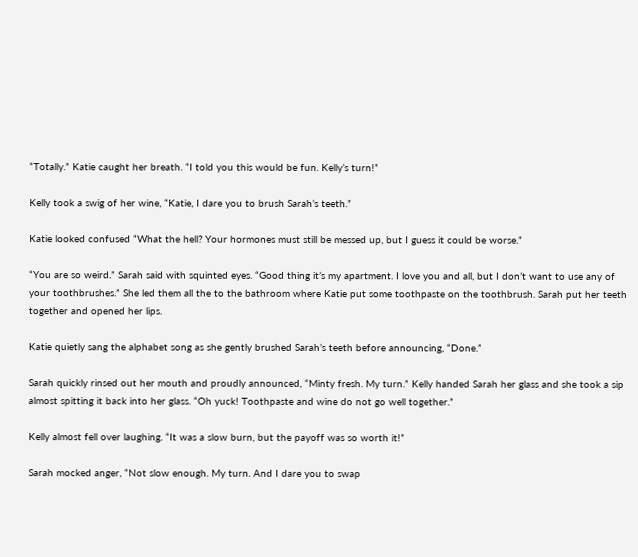“Totally.” Katie caught her breath. “I told you this would be fun. Kelly’s turn!”

Kelly took a swig of her wine, “Katie, I dare you to brush Sarah’s teeth.”

Katie looked confused “What the hell? Your hormones must still be messed up, but I guess it could be worse.”

“You are so weird.” Sarah said with squinted eyes. “Good thing it’s my apartment. I love you and all, but I don’t want to use any of your toothbrushes.” She led them all the to the bathroom where Katie put some toothpaste on the toothbrush. Sarah put her teeth together and opened her lips.

Katie quietly sang the alphabet song as she gently brushed Sarah’s teeth before announcing, “Done.”

Sarah quickly rinsed out her mouth and proudly announced, “Minty fresh. My turn.” Kelly handed Sarah her glass and she took a sip almost spitting it back into her glass. “Oh yuck! Toothpaste and wine do not go well together.”

Kelly almost fell over laughing. “It was a slow burn, but the payoff was so worth it!”

Sarah mocked anger, “Not slow enough. My turn. And I dare you to swap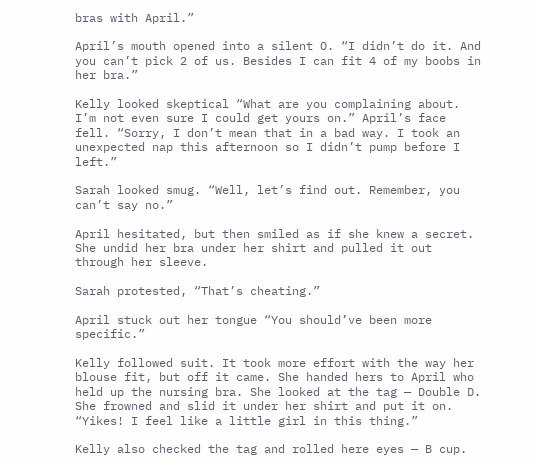bras with April.”

April’s mouth opened into a silent O. “I didn’t do it. And you can’t pick 2 of us. Besides I can fit 4 of my boobs in her bra.”

Kelly looked skeptical “What are you complaining about. I’m not even sure I could get yours on.” April’s face fell. “Sorry, I don’t mean that in a bad way. I took an unexpected nap this afternoon so I didn’t pump before I left.”

Sarah looked smug. “Well, let’s find out. Remember, you can’t say no.”

April hesitated, but then smiled as if she knew a secret. She undid her bra under her shirt and pulled it out through her sleeve.

Sarah protested, “That’s cheating.”

April stuck out her tongue “You should’ve been more specific.”

Kelly followed suit. It took more effort with the way her blouse fit, but off it came. She handed hers to April who held up the nursing bra. She looked at the tag — Double D. She frowned and slid it under her shirt and put it on. “Yikes! I feel like a little girl in this thing.”

Kelly also checked the tag and rolled here eyes — B cup.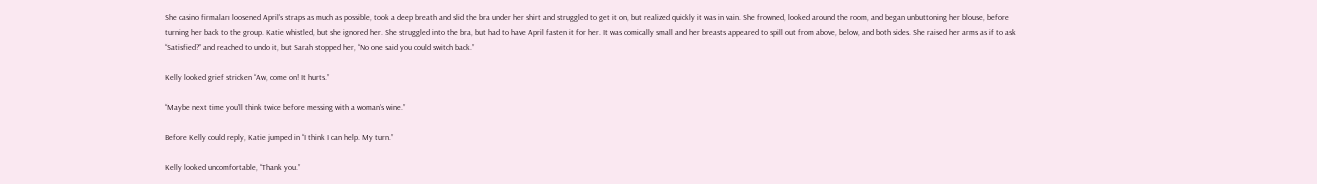She casino firmaları loosened April’s straps as much as possible, took a deep breath and slid the bra under her shirt and struggled to get it on, but realized quickly it was in vain. She frowned, looked around the room, and began unbuttoning her blouse, before turning her back to the group. Katie whistled, but she ignored her. She struggled into the bra, but had to have April fasten it for her. It was comically small and her breasts appeared to spill out from above, below, and both sides. She raised her arms as if to ask “Satisfied?” and reached to undo it, but Sarah stopped her, “No one said you could switch back.”

Kelly looked grief stricken “Aw, come on! It hurts.”

“Maybe next time you’ll think twice before messing with a woman’s wine.”

Before Kelly could reply, Katie jumped in “I think I can help. My turn.”

Kelly looked uncomfortable, “Thank you.”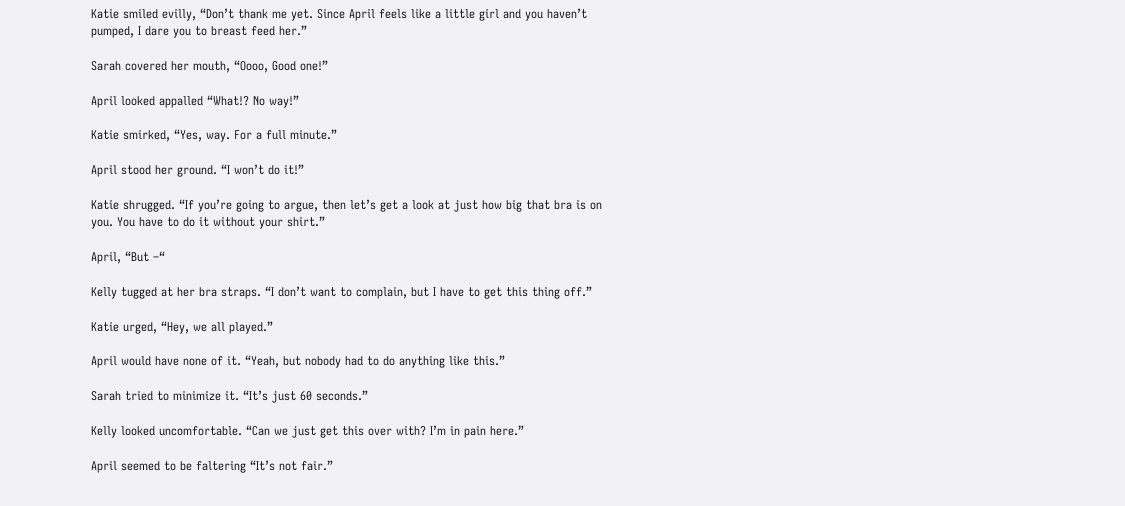Katie smiled evilly, “Don’t thank me yet. Since April feels like a little girl and you haven’t pumped, I dare you to breast feed her.”

Sarah covered her mouth, “Oooo, Good one!”

April looked appalled “What!? No way!”

Katie smirked, “Yes, way. For a full minute.”

April stood her ground. “I won’t do it!”

Katie shrugged. “If you’re going to argue, then let’s get a look at just how big that bra is on you. You have to do it without your shirt.”

April, “But –“

Kelly tugged at her bra straps. “I don’t want to complain, but I have to get this thing off.”

Katie urged, “Hey, we all played.”

April would have none of it. “Yeah, but nobody had to do anything like this.”

Sarah tried to minimize it. “It’s just 60 seconds.”

Kelly looked uncomfortable. “Can we just get this over with? I’m in pain here.”

April seemed to be faltering “It’s not fair.”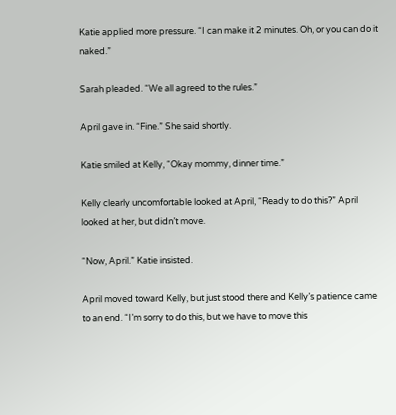Katie applied more pressure. “I can make it 2 minutes. Oh, or you can do it naked.”

Sarah pleaded. “We all agreed to the rules.”

April gave in. “Fine.” She said shortly.

Katie smiled at Kelly, “Okay mommy, dinner time.”

Kelly clearly uncomfortable looked at April, “Ready to do this?” April looked at her, but didn’t move.

“Now, April.” Katie insisted.

April moved toward Kelly, but just stood there and Kelly’s patience came to an end. “I’m sorry to do this, but we have to move this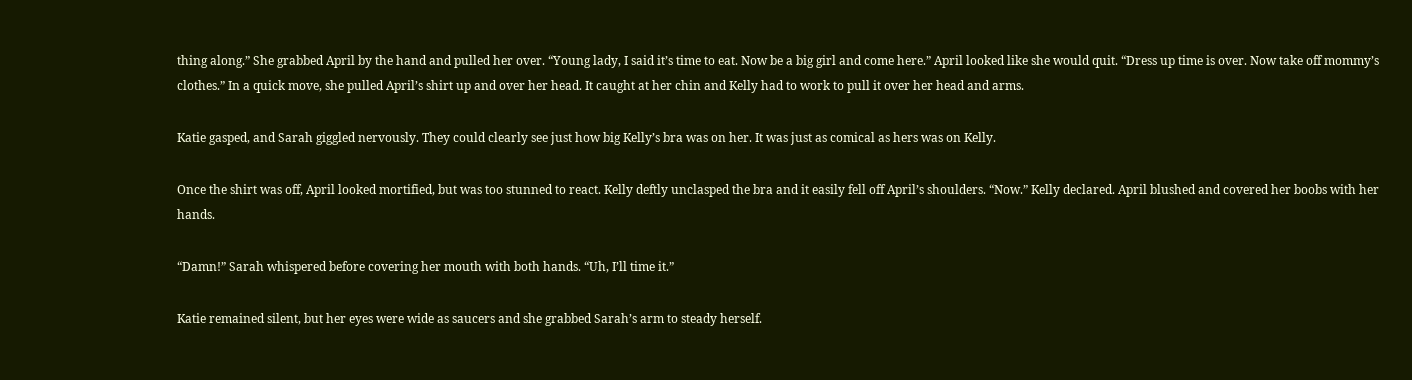thing along.” She grabbed April by the hand and pulled her over. “Young lady, I said it’s time to eat. Now be a big girl and come here.” April looked like she would quit. “Dress up time is over. Now take off mommy’s clothes.” In a quick move, she pulled April’s shirt up and over her head. It caught at her chin and Kelly had to work to pull it over her head and arms.

Katie gasped, and Sarah giggled nervously. They could clearly see just how big Kelly’s bra was on her. It was just as comical as hers was on Kelly.

Once the shirt was off, April looked mortified, but was too stunned to react. Kelly deftly unclasped the bra and it easily fell off April’s shoulders. “Now.” Kelly declared. April blushed and covered her boobs with her hands.

“Damn!” Sarah whispered before covering her mouth with both hands. “Uh, I’ll time it.”

Katie remained silent, but her eyes were wide as saucers and she grabbed Sarah’s arm to steady herself.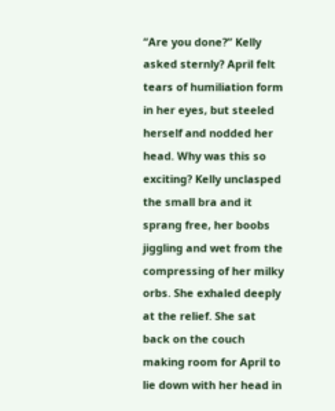“Are you done?” Kelly asked sternly? April felt tears of humiliation form in her eyes, but steeled herself and nodded her head. Why was this so exciting? Kelly unclasped the small bra and it sprang free, her boobs jiggling and wet from the compressing of her milky orbs. She exhaled deeply at the relief. She sat back on the couch making room for April to lie down with her head in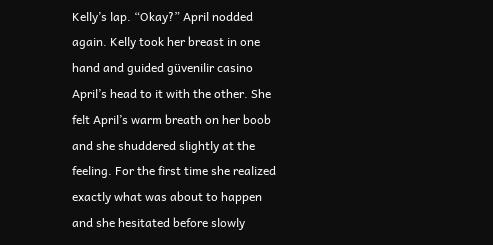Kelly’s lap. “Okay?” April nodded again. Kelly took her breast in one hand and guided güvenilir casino April’s head to it with the other. She felt April’s warm breath on her boob and she shuddered slightly at the feeling. For the first time she realized exactly what was about to happen and she hesitated before slowly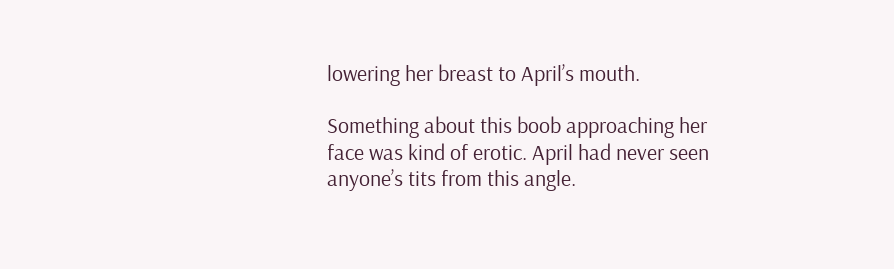lowering her breast to April’s mouth.

Something about this boob approaching her face was kind of erotic. April had never seen anyone’s tits from this angle.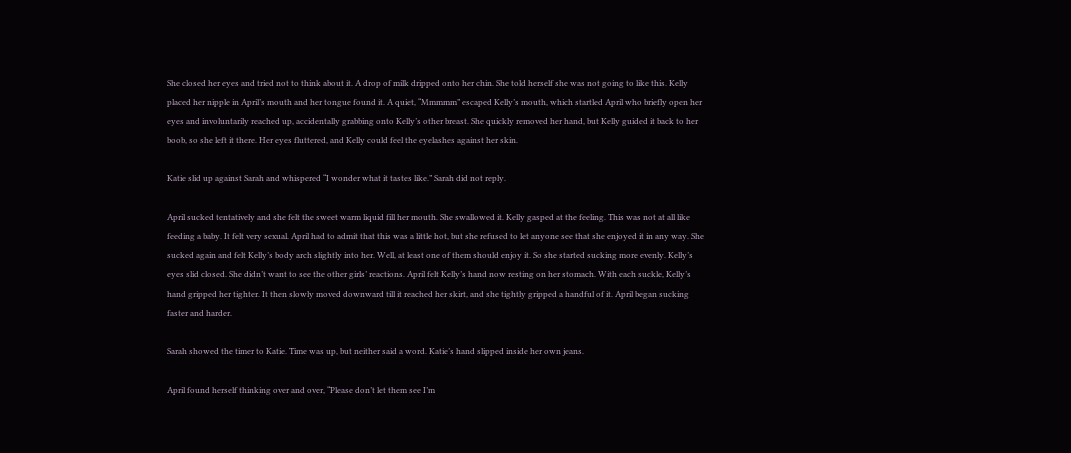She closed her eyes and tried not to think about it. A drop of milk dripped onto her chin. She told herself she was not going to like this. Kelly placed her nipple in April’s mouth and her tongue found it. A quiet, “Mmmmm” escaped Kelly’s mouth, which startled April who briefly open her eyes and involuntarily reached up, accidentally grabbing onto Kelly’s other breast. She quickly removed her hand, but Kelly guided it back to her boob, so she left it there. Her eyes fluttered, and Kelly could feel the eyelashes against her skin.

Katie slid up against Sarah and whispered “I wonder what it tastes like.” Sarah did not reply.

April sucked tentatively and she felt the sweet warm liquid fill her mouth. She swallowed it. Kelly gasped at the feeling. This was not at all like feeding a baby. It felt very sexual. April had to admit that this was a little hot, but she refused to let anyone see that she enjoyed it in any way. She sucked again and felt Kelly’s body arch slightly into her. Well, at least one of them should enjoy it. So she started sucking more evenly. Kelly’s eyes slid closed. She didn’t want to see the other girls’ reactions. April felt Kelly’s hand now resting on her stomach. With each suckle, Kelly’s hand gripped her tighter. It then slowly moved downward till it reached her skirt, and she tightly gripped a handful of it. April began sucking faster and harder.

Sarah showed the timer to Katie. Time was up, but neither said a word. Katie’s hand slipped inside her own jeans.

April found herself thinking over and over, “Please don’t let them see I’m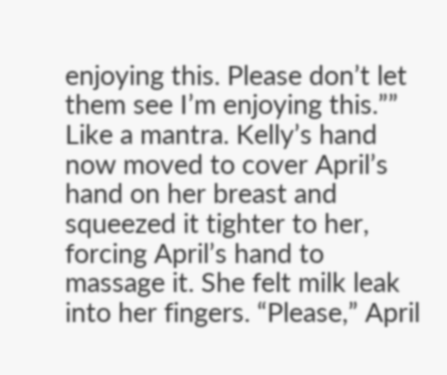enjoying this. Please don’t let them see I’m enjoying this.”” Like a mantra. Kelly’s hand now moved to cover April’s hand on her breast and squeezed it tighter to her, forcing April’s hand to massage it. She felt milk leak into her fingers. “Please,” April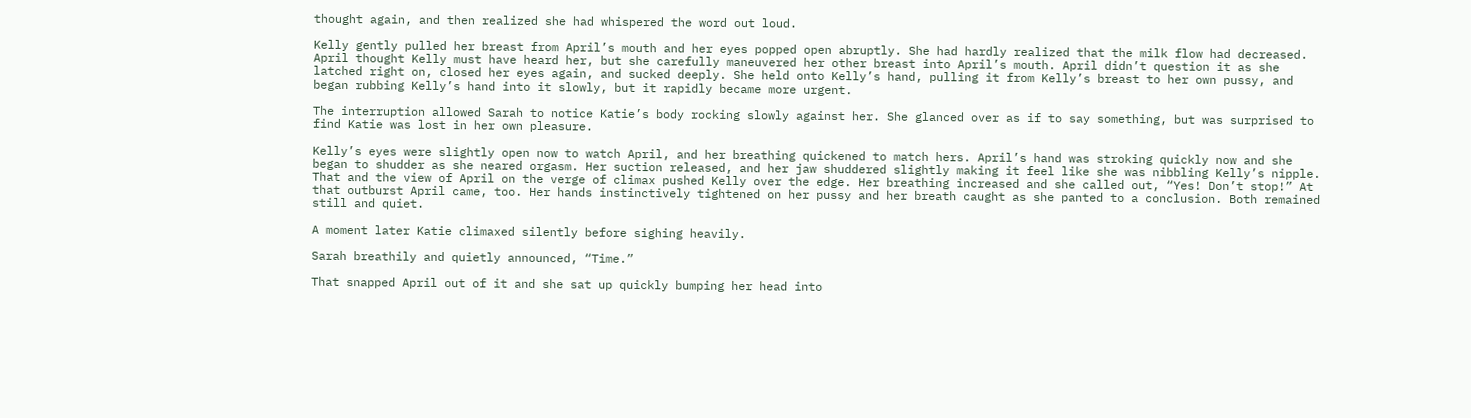thought again, and then realized she had whispered the word out loud.

Kelly gently pulled her breast from April’s mouth and her eyes popped open abruptly. She had hardly realized that the milk flow had decreased. April thought Kelly must have heard her, but she carefully maneuvered her other breast into April’s mouth. April didn’t question it as she latched right on, closed her eyes again, and sucked deeply. She held onto Kelly’s hand, pulling it from Kelly’s breast to her own pussy, and began rubbing Kelly’s hand into it slowly, but it rapidly became more urgent.

The interruption allowed Sarah to notice Katie’s body rocking slowly against her. She glanced over as if to say something, but was surprised to find Katie was lost in her own pleasure.

Kelly’s eyes were slightly open now to watch April, and her breathing quickened to match hers. April’s hand was stroking quickly now and she began to shudder as she neared orgasm. Her suction released, and her jaw shuddered slightly making it feel like she was nibbling Kelly’s nipple. That and the view of April on the verge of climax pushed Kelly over the edge. Her breathing increased and she called out, “Yes! Don’t stop!” At that outburst April came, too. Her hands instinctively tightened on her pussy and her breath caught as she panted to a conclusion. Both remained still and quiet.

A moment later Katie climaxed silently before sighing heavily.

Sarah breathily and quietly announced, “Time.”

That snapped April out of it and she sat up quickly bumping her head into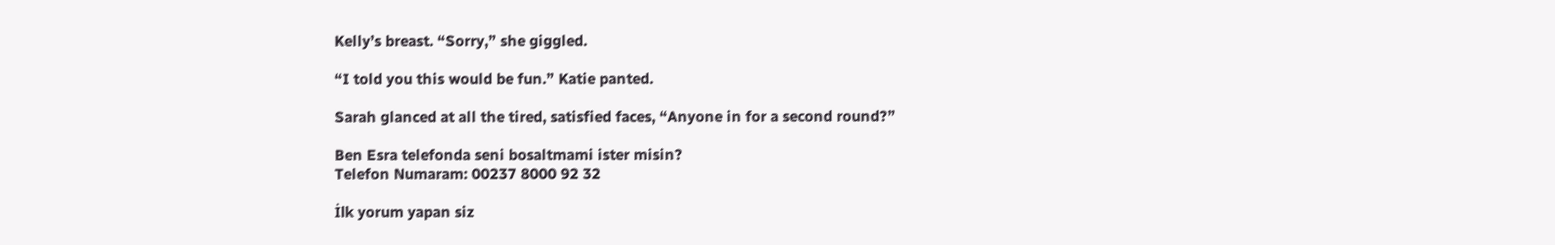Kelly’s breast. “Sorry,” she giggled.

“I told you this would be fun.” Katie panted.

Sarah glanced at all the tired, satisfied faces, “Anyone in for a second round?”

Ben Esra telefonda seni bosaltmami ister misin?
Telefon Numaram: 00237 8000 92 32

İlk yorum yapan siz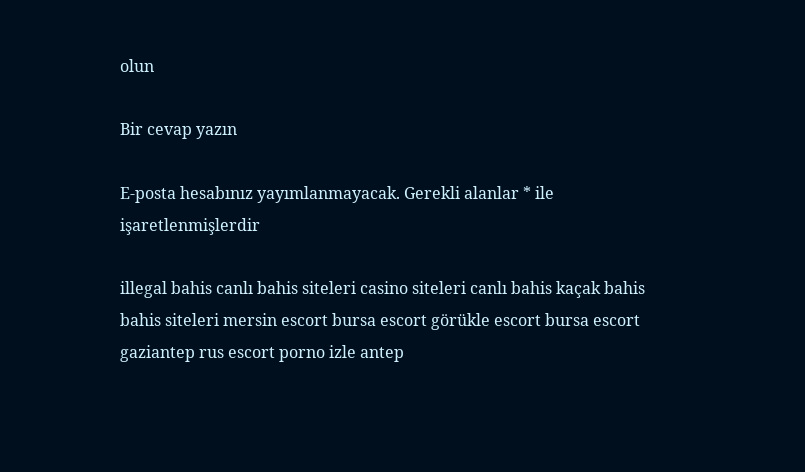olun

Bir cevap yazın

E-posta hesabınız yayımlanmayacak. Gerekli alanlar * ile işaretlenmişlerdir

illegal bahis canlı bahis siteleri casino siteleri canlı bahis kaçak bahis bahis siteleri mersin escort bursa escort görükle escort bursa escort gaziantep rus escort porno izle antep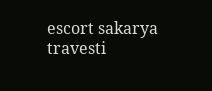escort sakarya travesti